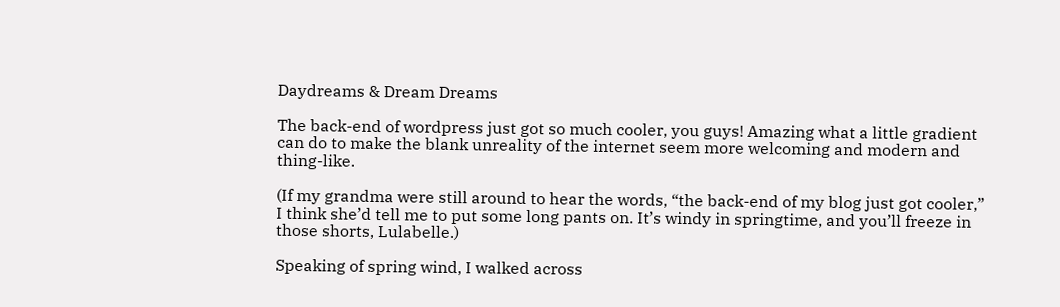Daydreams & Dream Dreams

The back-end of wordpress just got so much cooler, you guys! Amazing what a little gradient can do to make the blank unreality of the internet seem more welcoming and modern and thing-like.

(If my grandma were still around to hear the words, “the back-end of my blog just got cooler,” I think she’d tell me to put some long pants on. It’s windy in springtime, and you’ll freeze in those shorts, Lulabelle.)

Speaking of spring wind, I walked across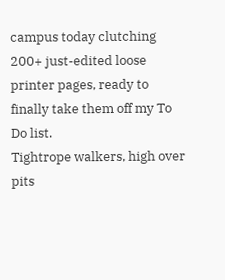campus today clutching 200+ just-edited loose printer pages, ready to finally take them off my To Do list.
Tightrope walkers, high over pits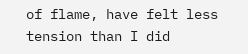of flame, have felt less tension than I did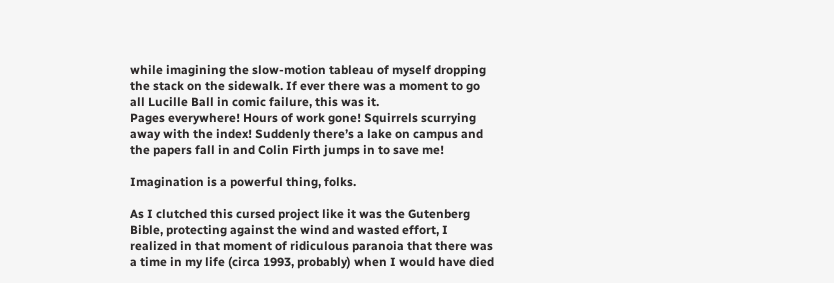while imagining the slow-motion tableau of myself dropping the stack on the sidewalk. If ever there was a moment to go all Lucille Ball in comic failure, this was it.
Pages everywhere! Hours of work gone! Squirrels scurrying away with the index! Suddenly there’s a lake on campus and the papers fall in and Colin Firth jumps in to save me!

Imagination is a powerful thing, folks.

As I clutched this cursed project like it was the Gutenberg Bible, protecting against the wind and wasted effort, I realized in that moment of ridiculous paranoia that there was a time in my life (circa 1993, probably) when I would have died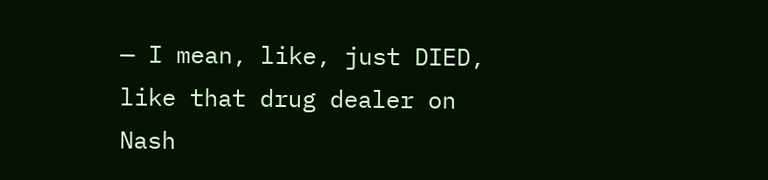— I mean, like, just DIED, like that drug dealer on Nash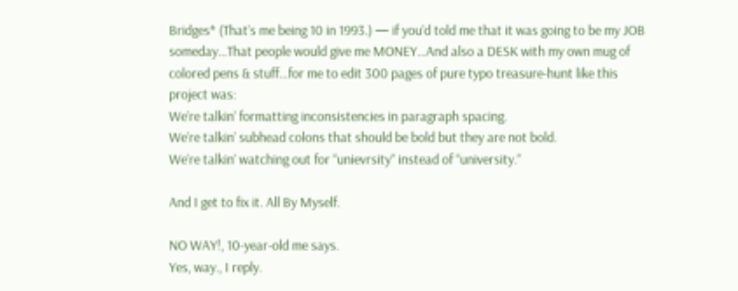Bridges* (That’s me being 10 in 1993.) — if you’d told me that it was going to be my JOB someday…That people would give me MONEY…And also a DESK with my own mug of colored pens & stuff…for me to edit 300 pages of pure typo treasure-hunt like this project was:
We’re talkin’ formatting inconsistencies in paragraph spacing.
We’re talkin’ subhead colons that should be bold but they are not bold.
We’re talkin’ watching out for “unievrsity” instead of “university.”

And I get to fix it. All By Myself.

NO WAY!, 10-year-old me says.
Yes, way., I reply.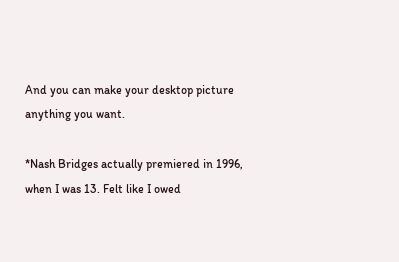And you can make your desktop picture anything you want.

*Nash Bridges actually premiered in 1996, when I was 13. Felt like I owed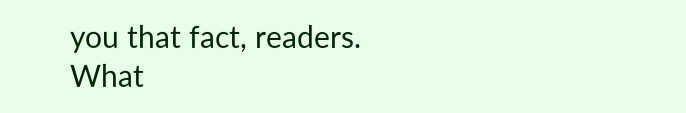you that fact, readers. What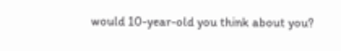would 10-year-old you think about you?